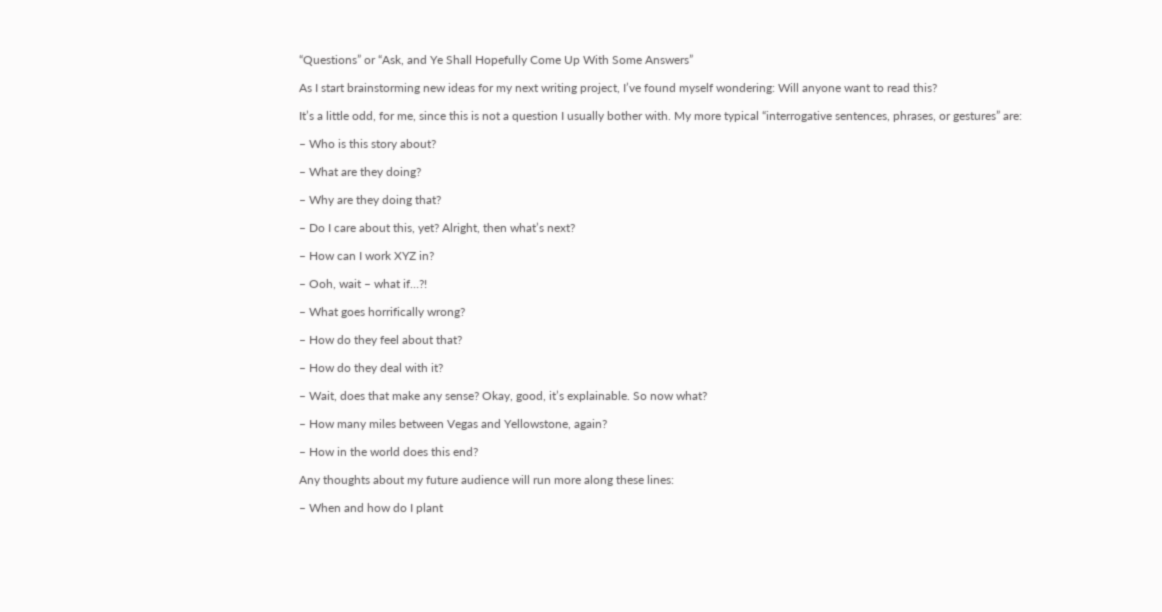“Questions” or “Ask, and Ye Shall Hopefully Come Up With Some Answers”

As I start brainstorming new ideas for my next writing project, I’ve found myself wondering: Will anyone want to read this?

It’s a little odd, for me, since this is not a question I usually bother with. My more typical “interrogative sentences, phrases, or gestures” are:

– Who is this story about?

– What are they doing?

– Why are they doing that?

– Do I care about this, yet? Alright, then what’s next?

– How can I work XYZ in?

– Ooh, wait – what if…?!

– What goes horrifically wrong?

– How do they feel about that?

– How do they deal with it?

– Wait, does that make any sense? Okay, good, it’s explainable. So now what?

– How many miles between Vegas and Yellowstone, again?

– How in the world does this end?

Any thoughts about my future audience will run more along these lines:

– When and how do I plant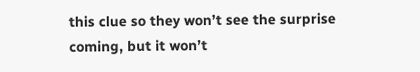this clue so they won’t see the surprise coming, but it won’t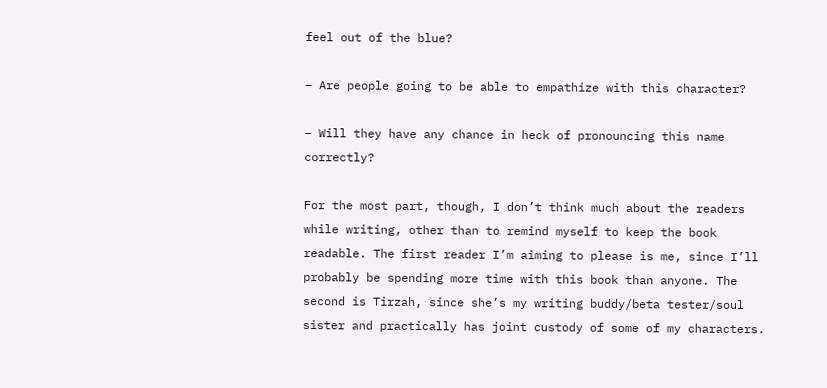feel out of the blue?

– Are people going to be able to empathize with this character?

– Will they have any chance in heck of pronouncing this name correctly?

For the most part, though, I don’t think much about the readers while writing, other than to remind myself to keep the book readable. The first reader I’m aiming to please is me, since I’ll probably be spending more time with this book than anyone. The second is Tirzah, since she’s my writing buddy/beta tester/soul sister and practically has joint custody of some of my characters.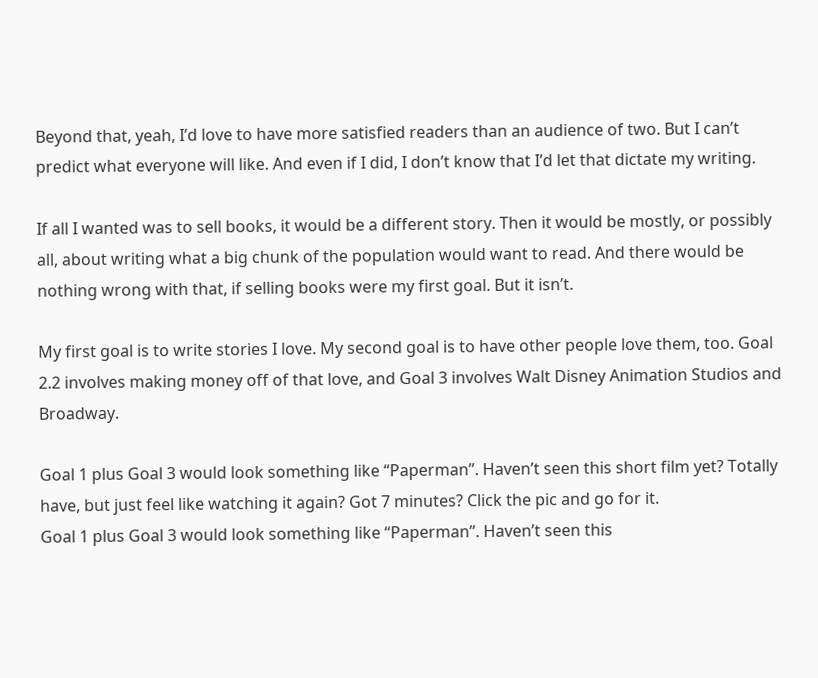Beyond that, yeah, I’d love to have more satisfied readers than an audience of two. But I can’t predict what everyone will like. And even if I did, I don’t know that I’d let that dictate my writing.

If all I wanted was to sell books, it would be a different story. Then it would be mostly, or possibly all, about writing what a big chunk of the population would want to read. And there would be nothing wrong with that, if selling books were my first goal. But it isn’t.

My first goal is to write stories I love. My second goal is to have other people love them, too. Goal 2.2 involves making money off of that love, and Goal 3 involves Walt Disney Animation Studios and Broadway.

Goal 1 plus Goal 3 would look something like “Paperman”. Haven’t seen this short film yet? Totally have, but just feel like watching it again? Got 7 minutes? Click the pic and go for it.
Goal 1 plus Goal 3 would look something like “Paperman”. Haven’t seen this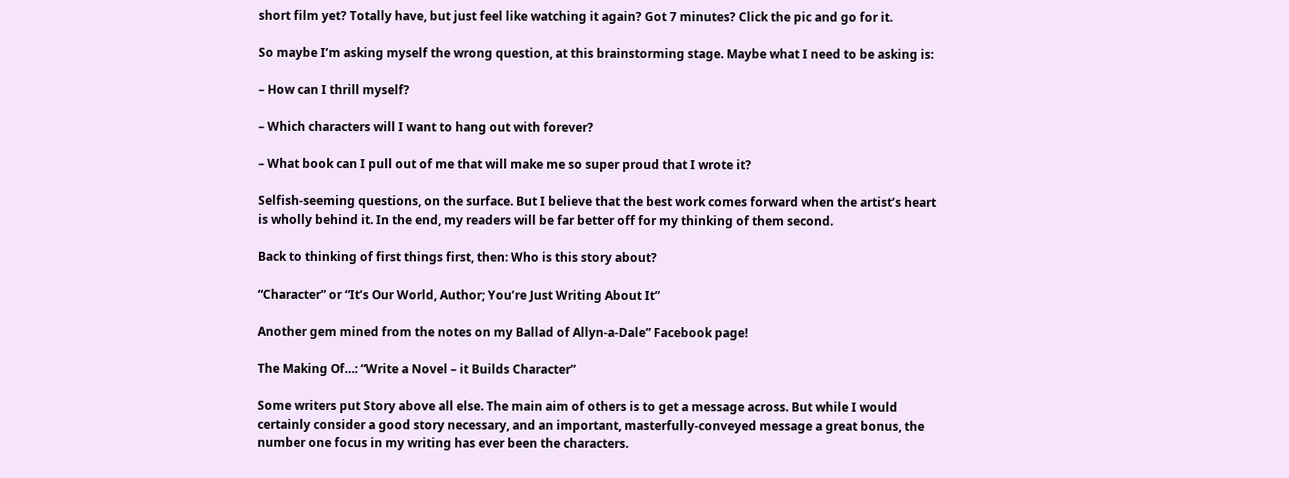short film yet? Totally have, but just feel like watching it again? Got 7 minutes? Click the pic and go for it.

So maybe I’m asking myself the wrong question, at this brainstorming stage. Maybe what I need to be asking is:

– How can I thrill myself?

– Which characters will I want to hang out with forever?

– What book can I pull out of me that will make me so super proud that I wrote it?

Selfish-seeming questions, on the surface. But I believe that the best work comes forward when the artist’s heart is wholly behind it. In the end, my readers will be far better off for my thinking of them second.

Back to thinking of first things first, then: Who is this story about?

“Character” or “It’s Our World, Author; You’re Just Writing About It”

Another gem mined from the notes on my Ballad of Allyn-a-Dale” Facebook page!

The Making Of…: “Write a Novel – it Builds Character”

Some writers put Story above all else. The main aim of others is to get a message across. But while I would certainly consider a good story necessary, and an important, masterfully-conveyed message a great bonus, the number one focus in my writing has ever been the characters.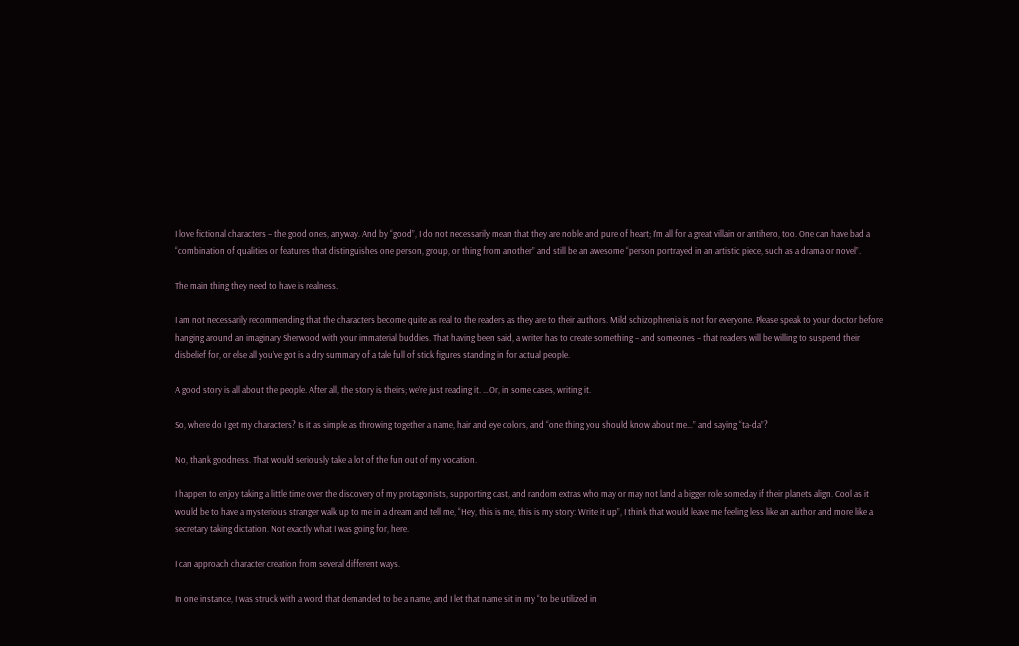I love fictional characters – the good ones, anyway. And by “good”, I do not necessarily mean that they are noble and pure of heart; I’m all for a great villain or antihero, too. One can have bad a “combination of qualities or features that distinguishes one person, group, or thing from another” and still be an awesome “person portrayed in an artistic piece, such as a drama or novel”.

The main thing they need to have is realness.

I am not necessarily recommending that the characters become quite as real to the readers as they are to their authors. Mild schizophrenia is not for everyone. Please speak to your doctor before hanging around an imaginary Sherwood with your immaterial buddies. That having been said, a writer has to create something – and someones – that readers will be willing to suspend their disbelief for, or else all you’ve got is a dry summary of a tale full of stick figures standing in for actual people.

A good story is all about the people. After all, the story is theirs; we’re just reading it. …Or, in some cases, writing it.

So, where do I get my characters? Is it as simple as throwing together a name, hair and eye colors, and “one thing you should know about me…” and saying “ta-da”?

No, thank goodness. That would seriously take a lot of the fun out of my vocation.

I happen to enjoy taking a little time over the discovery of my protagonists, supporting cast, and random extras who may or may not land a bigger role someday if their planets align. Cool as it would be to have a mysterious stranger walk up to me in a dream and tell me, “Hey, this is me, this is my story: Write it up”, I think that would leave me feeling less like an author and more like a secretary taking dictation. Not exactly what I was going for, here.

I can approach character creation from several different ways.

In one instance, I was struck with a word that demanded to be a name, and I let that name sit in my “to be utilized in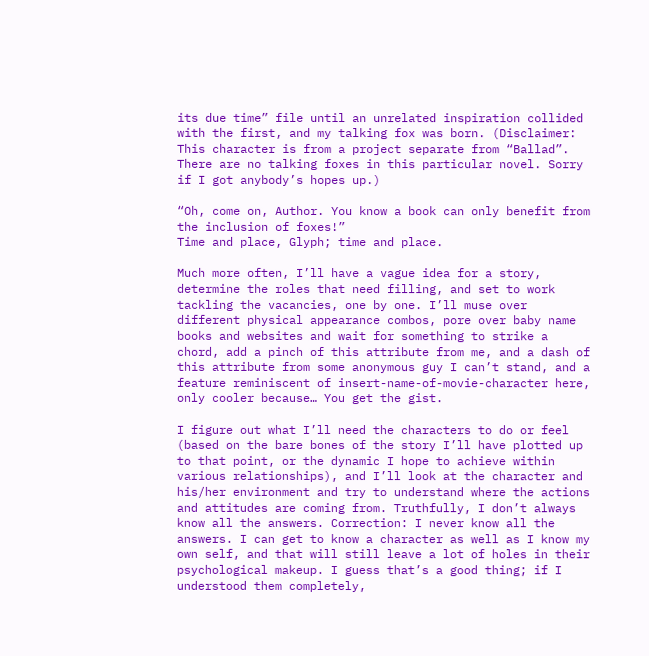its due time” file until an unrelated inspiration collided with the first, and my talking fox was born. (Disclaimer: This character is from a project separate from “Ballad”. There are no talking foxes in this particular novel. Sorry if I got anybody’s hopes up.)

“Oh, come on, Author. You know a book can only benefit from the inclusion of foxes!”
Time and place, Glyph; time and place.

Much more often, I’ll have a vague idea for a story, determine the roles that need filling, and set to work tackling the vacancies, one by one. I’ll muse over different physical appearance combos, pore over baby name books and websites and wait for something to strike a chord, add a pinch of this attribute from me, and a dash of this attribute from some anonymous guy I can’t stand, and a feature reminiscent of insert-name-of-movie-character here, only cooler because… You get the gist.

I figure out what I’ll need the characters to do or feel (based on the bare bones of the story I’ll have plotted up to that point, or the dynamic I hope to achieve within various relationships), and I’ll look at the character and his/her environment and try to understand where the actions and attitudes are coming from. Truthfully, I don’t always know all the answers. Correction: I never know all the answers. I can get to know a character as well as I know my own self, and that will still leave a lot of holes in their psychological makeup. I guess that’s a good thing; if I understood them completely,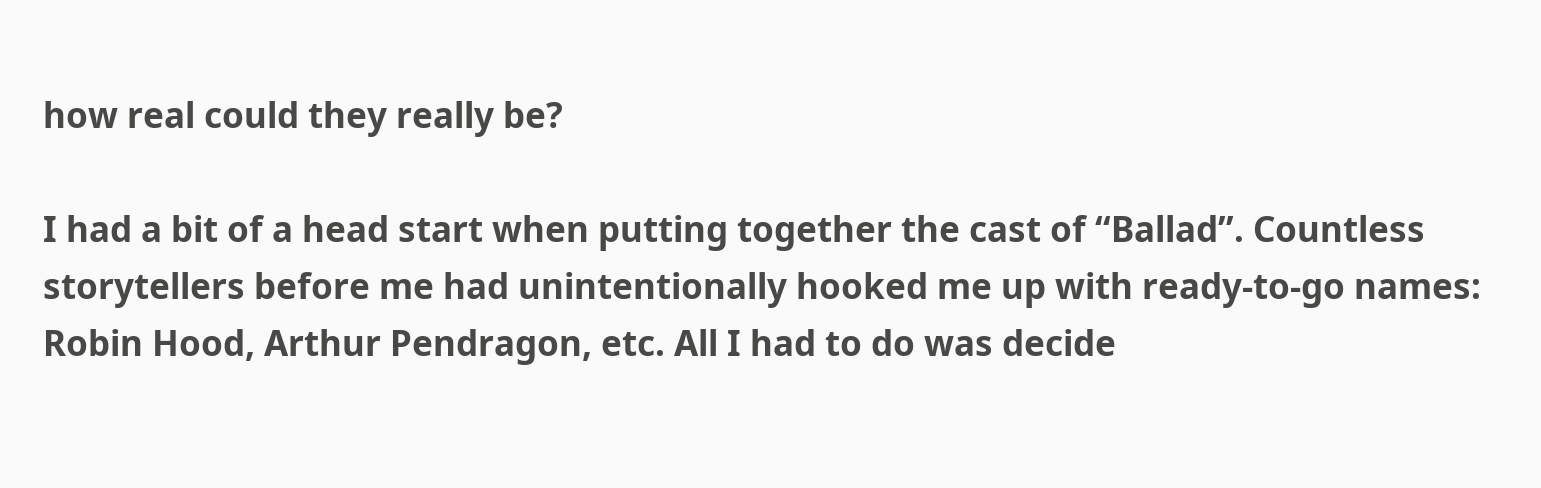how real could they really be?

I had a bit of a head start when putting together the cast of “Ballad”. Countless storytellers before me had unintentionally hooked me up with ready-to-go names: Robin Hood, Arthur Pendragon, etc. All I had to do was decide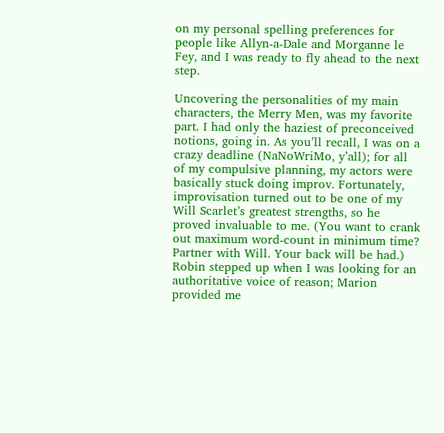on my personal spelling preferences for people like Allyn-a-Dale and Morganne le Fey, and I was ready to fly ahead to the next step.

Uncovering the personalities of my main characters, the Merry Men, was my favorite part. I had only the haziest of preconceived notions, going in. As you’ll recall, I was on a crazy deadline (NaNoWriMo, y’all); for all of my compulsive planning, my actors were basically stuck doing improv. Fortunately, improvisation turned out to be one of my Will Scarlet’s greatest strengths, so he proved invaluable to me. (You want to crank out maximum word-count in minimum time? Partner with Will. Your back will be had.) Robin stepped up when I was looking for an authoritative voice of reason; Marion provided me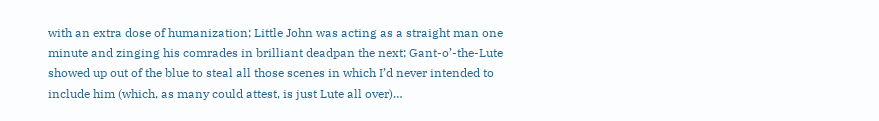with an extra dose of humanization; Little John was acting as a straight man one minute and zinging his comrades in brilliant deadpan the next; Gant-o’-the-Lute showed up out of the blue to steal all those scenes in which I’d never intended to include him (which, as many could attest, is just Lute all over)…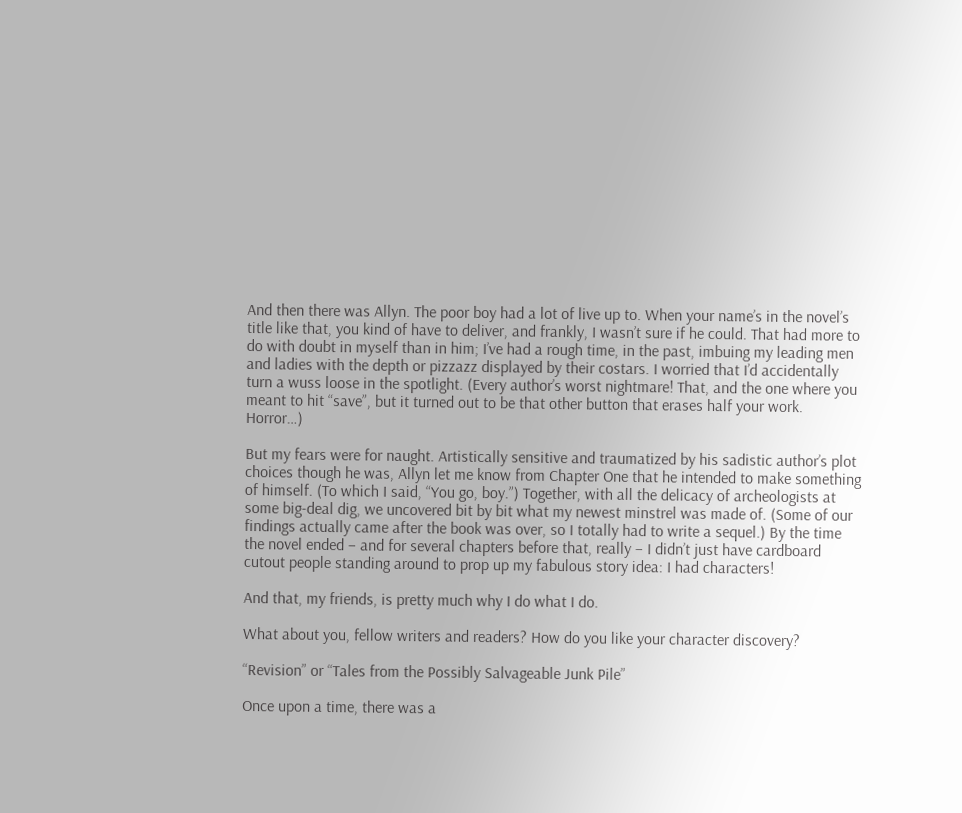And then there was Allyn. The poor boy had a lot of live up to. When your name’s in the novel’s title like that, you kind of have to deliver, and frankly, I wasn’t sure if he could. That had more to do with doubt in myself than in him; I’ve had a rough time, in the past, imbuing my leading men and ladies with the depth or pizzazz displayed by their costars. I worried that I’d accidentally turn a wuss loose in the spotlight. (Every author’s worst nightmare! That, and the one where you meant to hit “save”, but it turned out to be that other button that erases half your work. Horror…)

But my fears were for naught. Artistically sensitive and traumatized by his sadistic author’s plot choices though he was, Allyn let me know from Chapter One that he intended to make something of himself. (To which I said, “You go, boy.”) Together, with all the delicacy of archeologists at some big-deal dig, we uncovered bit by bit what my newest minstrel was made of. (Some of our findings actually came after the book was over, so I totally had to write a sequel.) By the time the novel ended – and for several chapters before that, really – I didn’t just have cardboard cutout people standing around to prop up my fabulous story idea: I had characters!

And that, my friends, is pretty much why I do what I do.

What about you, fellow writers and readers? How do you like your character discovery?

“Revision” or “Tales from the Possibly Salvageable Junk Pile”

Once upon a time, there was a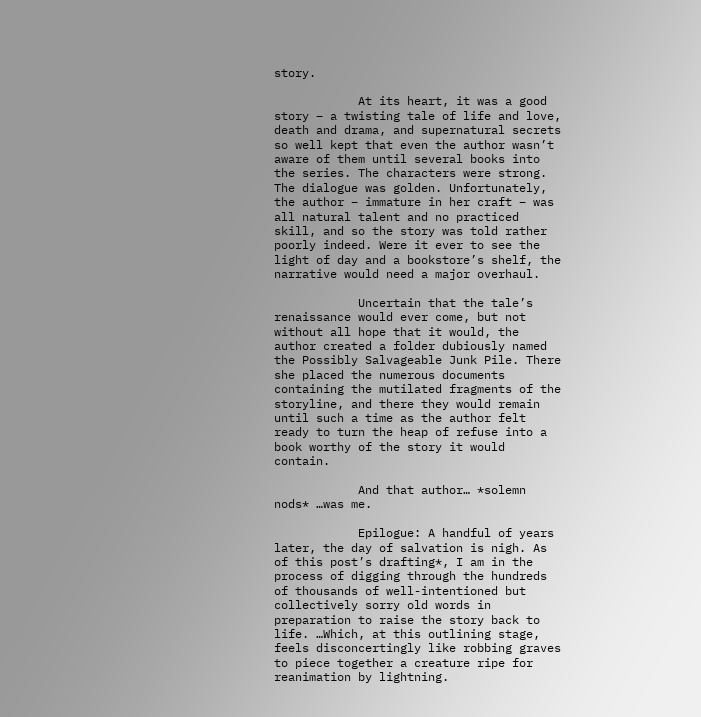story.

            At its heart, it was a good story – a twisting tale of life and love, death and drama, and supernatural secrets so well kept that even the author wasn’t aware of them until several books into the series. The characters were strong. The dialogue was golden. Unfortunately, the author – immature in her craft – was all natural talent and no practiced skill, and so the story was told rather poorly indeed. Were it ever to see the light of day and a bookstore’s shelf, the narrative would need a major overhaul.

            Uncertain that the tale’s renaissance would ever come, but not without all hope that it would, the author created a folder dubiously named the Possibly Salvageable Junk Pile. There she placed the numerous documents containing the mutilated fragments of the storyline, and there they would remain until such a time as the author felt ready to turn the heap of refuse into a book worthy of the story it would contain.

            And that author… *solemn nods* …was me.

            Epilogue: A handful of years later, the day of salvation is nigh. As of this post’s drafting*, I am in the process of digging through the hundreds of thousands of well-intentioned but collectively sorry old words in preparation to raise the story back to life. …Which, at this outlining stage, feels disconcertingly like robbing graves to piece together a creature ripe for reanimation by lightning.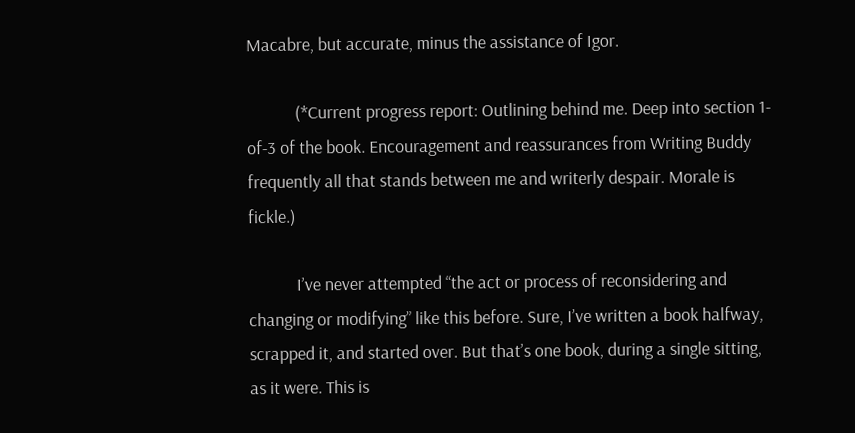Macabre, but accurate, minus the assistance of Igor.

            (*Current progress report: Outlining behind me. Deep into section 1-of-3 of the book. Encouragement and reassurances from Writing Buddy frequently all that stands between me and writerly despair. Morale is fickle.)

            I’ve never attempted “the act or process of reconsidering and changing or modifying” like this before. Sure, I’ve written a book halfway, scrapped it, and started over. But that’s one book, during a single sitting, as it were. This is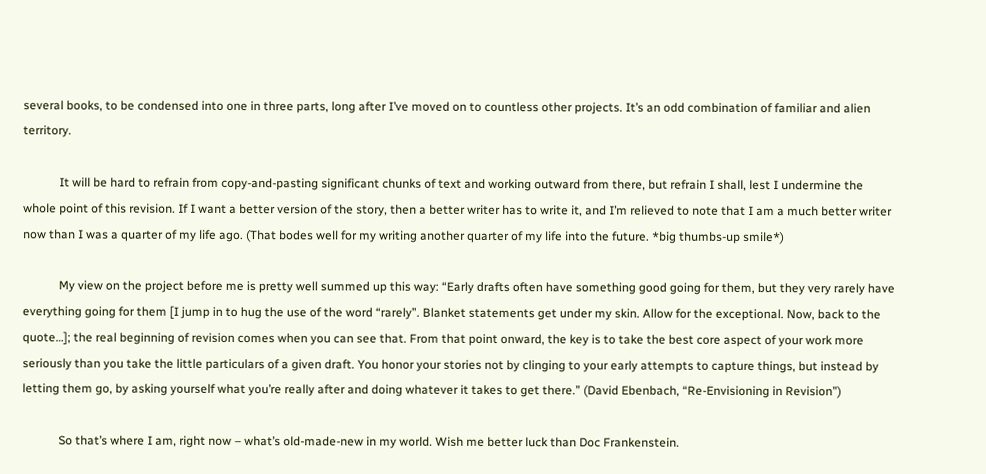several books, to be condensed into one in three parts, long after I’ve moved on to countless other projects. It’s an odd combination of familiar and alien territory.

            It will be hard to refrain from copy-and-pasting significant chunks of text and working outward from there, but refrain I shall, lest I undermine the whole point of this revision. If I want a better version of the story, then a better writer has to write it, and I’m relieved to note that I am a much better writer now than I was a quarter of my life ago. (That bodes well for my writing another quarter of my life into the future. *big thumbs-up smile*)

            My view on the project before me is pretty well summed up this way: “Early drafts often have something good going for them, but they very rarely have everything going for them [I jump in to hug the use of the word “rarely”. Blanket statements get under my skin. Allow for the exceptional. Now, back to the quote…]; the real beginning of revision comes when you can see that. From that point onward, the key is to take the best core aspect of your work more seriously than you take the little particulars of a given draft. You honor your stories not by clinging to your early attempts to capture things, but instead by letting them go, by asking yourself what you’re really after and doing whatever it takes to get there.” (David Ebenbach, “Re-Envisioning in Revision”)

            So that’s where I am, right now – what’s old-made-new in my world. Wish me better luck than Doc Frankenstein.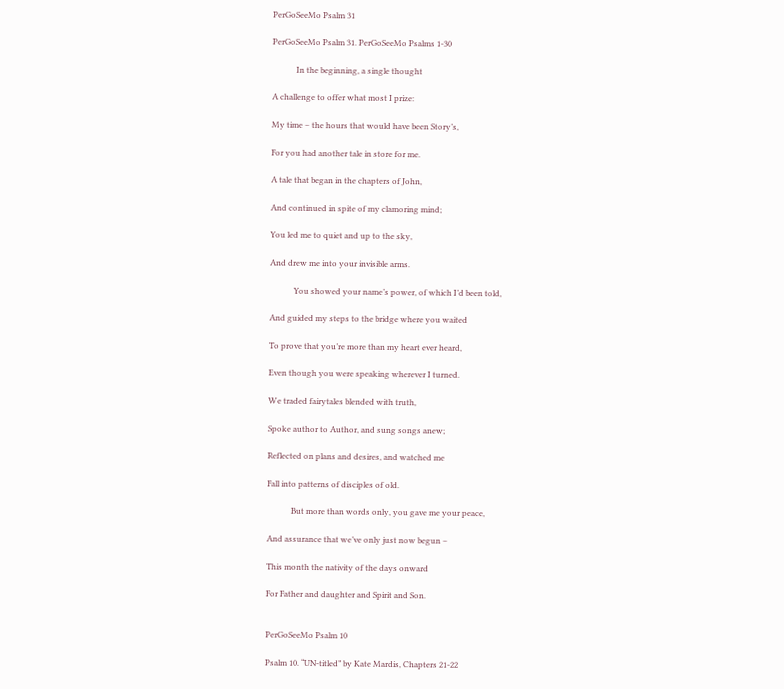PerGoSeeMo Psalm 31

PerGoSeeMo Psalm 31. PerGoSeeMo Psalms 1-30

            In the beginning, a single thought

A challenge to offer what most I prize:

My time – the hours that would have been Story’s,

For you had another tale in store for me.

A tale that began in the chapters of John,

And continued in spite of my clamoring mind;

You led me to quiet and up to the sky,

And drew me into your invisible arms.

            You showed your name’s power, of which I’d been told,

And guided my steps to the bridge where you waited

To prove that you’re more than my heart ever heard,

Even though you were speaking wherever I turned.

We traded fairytales blended with truth,

Spoke author to Author, and sung songs anew;

Reflected on plans and desires, and watched me

Fall into patterns of disciples of old.

            But more than words only, you gave me your peace,

And assurance that we’ve only just now begun –

This month the nativity of the days onward

For Father and daughter and Spirit and Son.


PerGoSeeMo Psalm 10

Psalm 10. “UN-titled” by Kate Mardis, Chapters 21-22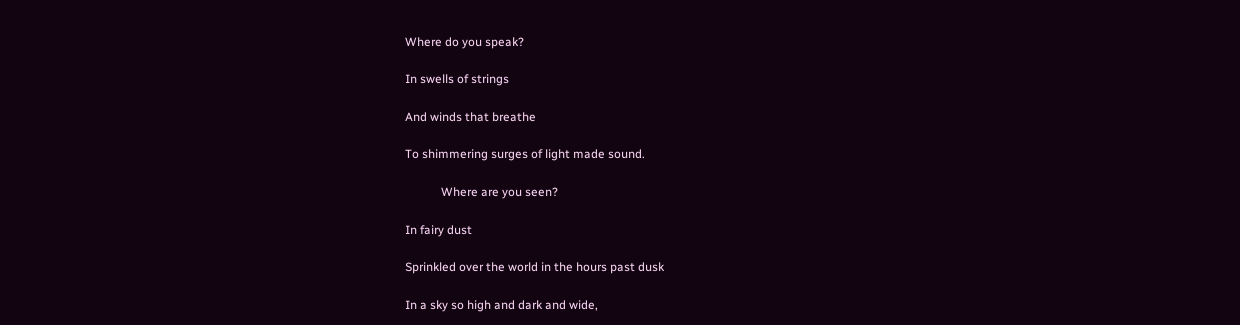Where do you speak?

In swells of strings

And winds that breathe

To shimmering surges of light made sound.

            Where are you seen?

In fairy dust

Sprinkled over the world in the hours past dusk

In a sky so high and dark and wide,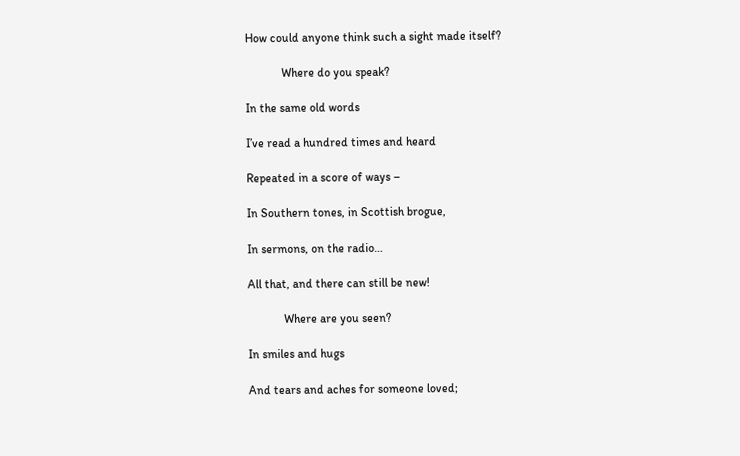How could anyone think such a sight made itself?

            Where do you speak?

In the same old words

I’ve read a hundred times and heard

Repeated in a score of ways –

In Southern tones, in Scottish brogue,

In sermons, on the radio…

All that, and there can still be new!

            Where are you seen?

In smiles and hugs

And tears and aches for someone loved;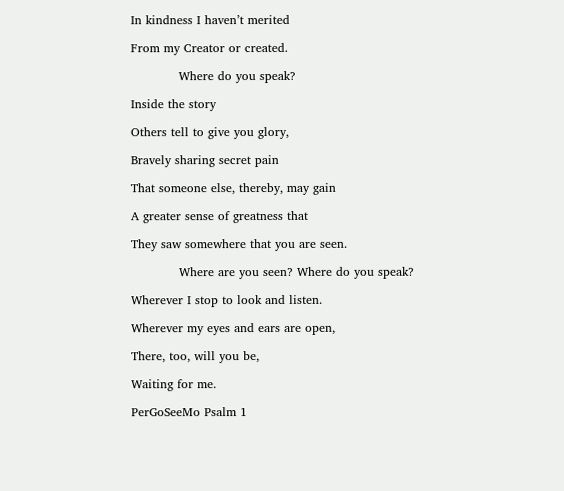In kindness I haven’t merited

From my Creator or created.

            Where do you speak?

Inside the story

Others tell to give you glory,

Bravely sharing secret pain

That someone else, thereby, may gain

A greater sense of greatness that

They saw somewhere that you are seen.

            Where are you seen? Where do you speak?

Wherever I stop to look and listen.

Wherever my eyes and ears are open,

There, too, will you be,

Waiting for me.

PerGoSeeMo Psalm 1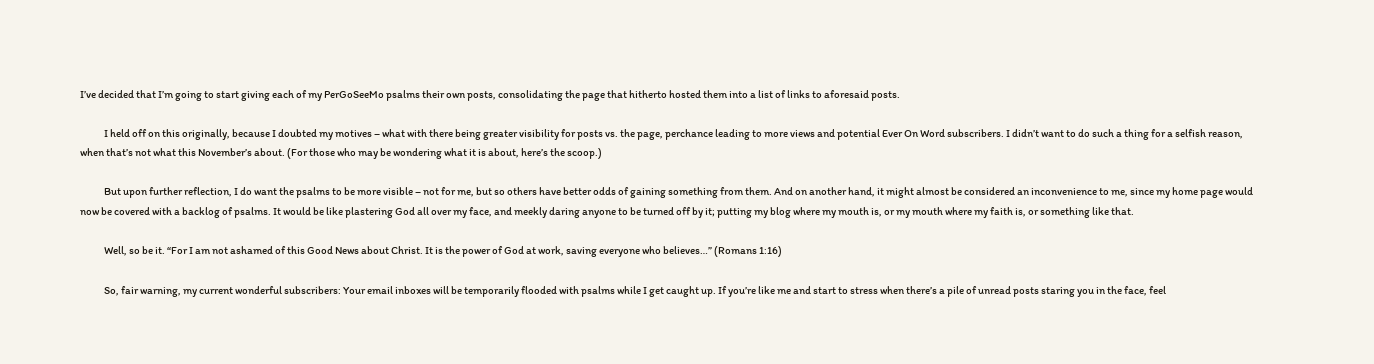I’ve decided that I’m going to start giving each of my PerGoSeeMo psalms their own posts, consolidating the page that hitherto hosted them into a list of links to aforesaid posts.

            I held off on this originally, because I doubted my motives – what with there being greater visibility for posts vs. the page, perchance leading to more views and potential Ever On Word subscribers. I didn’t want to do such a thing for a selfish reason, when that’s not what this November’s about. (For those who may be wondering what it is about, here’s the scoop.)

            But upon further reflection, I do want the psalms to be more visible – not for me, but so others have better odds of gaining something from them. And on another hand, it might almost be considered an inconvenience to me, since my home page would now be covered with a backlog of psalms. It would be like plastering God all over my face, and meekly daring anyone to be turned off by it; putting my blog where my mouth is, or my mouth where my faith is, or something like that.

            Well, so be it. “For I am not ashamed of this Good News about Christ. It is the power of God at work, saving everyone who believes…” (Romans 1:16)

            So, fair warning, my current wonderful subscribers: Your email inboxes will be temporarily flooded with psalms while I get caught up. If you’re like me and start to stress when there’s a pile of unread posts staring you in the face, feel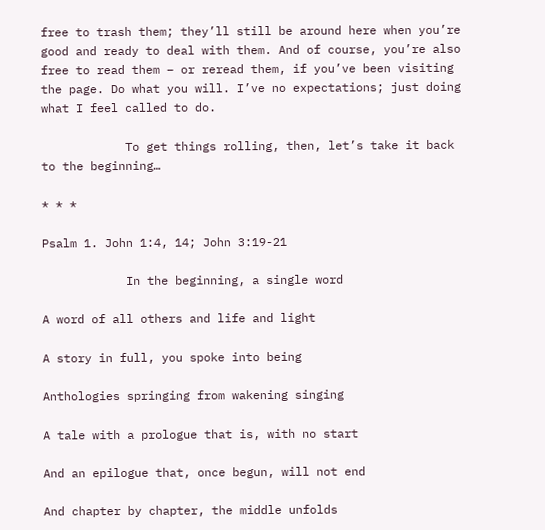free to trash them; they’ll still be around here when you’re good and ready to deal with them. And of course, you’re also free to read them – or reread them, if you’ve been visiting the page. Do what you will. I’ve no expectations; just doing what I feel called to do.

            To get things rolling, then, let’s take it back to the beginning…

* * *

Psalm 1. John 1:4, 14; John 3:19-21

            In the beginning, a single word

A word of all others and life and light

A story in full, you spoke into being

Anthologies springing from wakening singing

A tale with a prologue that is, with no start

And an epilogue that, once begun, will not end

And chapter by chapter, the middle unfolds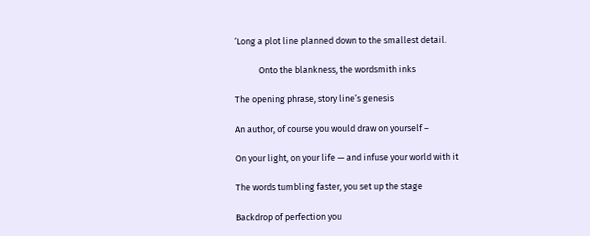‘Long a plot line planned down to the smallest detail.

            Onto the blankness, the wordsmith inks

The opening phrase, story line’s genesis

An author, of course you would draw on yourself –

On your light, on your life — and infuse your world with it

The words tumbling faster, you set up the stage

Backdrop of perfection you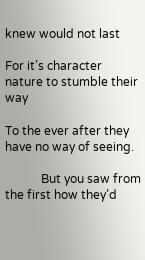knew would not last

For it’s character nature to stumble their way

To the ever after they have no way of seeing.

            But you saw from the first how they’d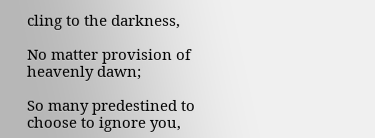cling to the darkness,

No matter provision of heavenly dawn;

So many predestined to choose to ignore you,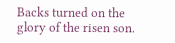Backs turned on the glory of the risen son.